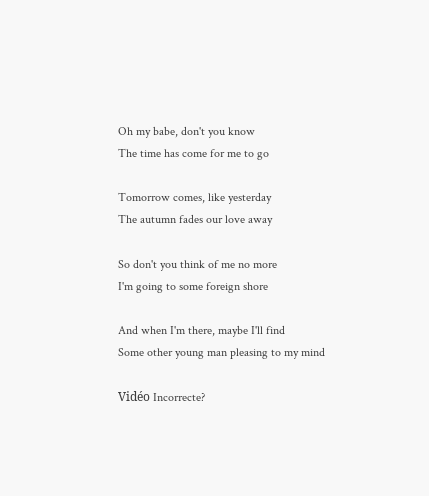Oh my babe, don't you know
The time has come for me to go

Tomorrow comes, like yesterday
The autumn fades our love away

So don't you think of me no more
I'm going to some foreign shore

And when I'm there, maybe I'll find
Some other young man pleasing to my mind

Vidéo Incorrecte?